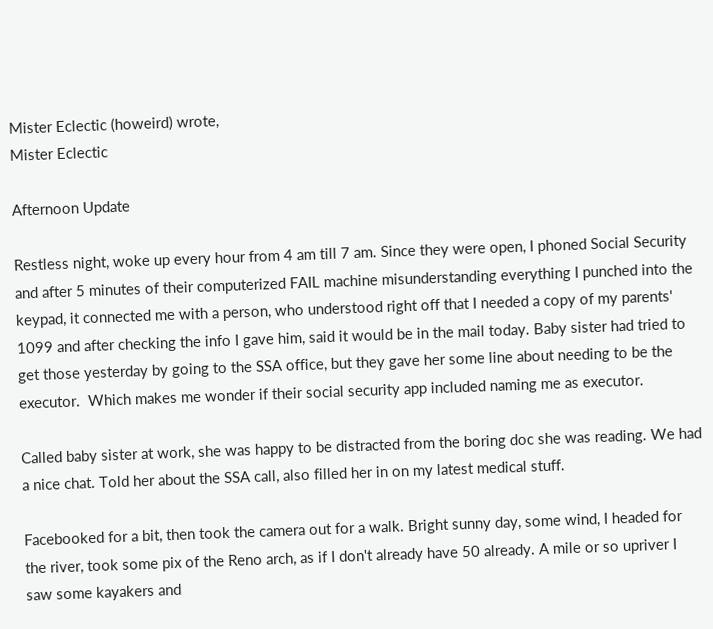Mister Eclectic (howeird) wrote,
Mister Eclectic

Afternoon Update

Restless night, woke up every hour from 4 am till 7 am. Since they were open, I phoned Social Security and after 5 minutes of their computerized FAIL machine misunderstanding everything I punched into the keypad, it connected me with a person, who understood right off that I needed a copy of my parents' 1099 and after checking the info I gave him, said it would be in the mail today. Baby sister had tried to get those yesterday by going to the SSA office, but they gave her some line about needing to be the executor.  Which makes me wonder if their social security app included naming me as executor.

Called baby sister at work, she was happy to be distracted from the boring doc she was reading. We had a nice chat. Told her about the SSA call, also filled her in on my latest medical stuff.

Facebooked for a bit, then took the camera out for a walk. Bright sunny day, some wind, I headed for the river, took some pix of the Reno arch, as if I don't already have 50 already. A mile or so upriver I saw some kayakers and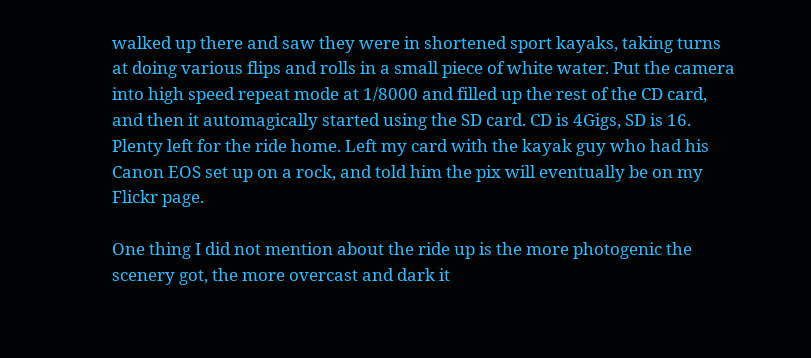walked up there and saw they were in shortened sport kayaks, taking turns at doing various flips and rolls in a small piece of white water. Put the camera into high speed repeat mode at 1/8000 and filled up the rest of the CD card, and then it automagically started using the SD card. CD is 4Gigs, SD is 16. Plenty left for the ride home. Left my card with the kayak guy who had his Canon EOS set up on a rock, and told him the pix will eventually be on my Flickr page.

One thing I did not mention about the ride up is the more photogenic the scenery got, the more overcast and dark it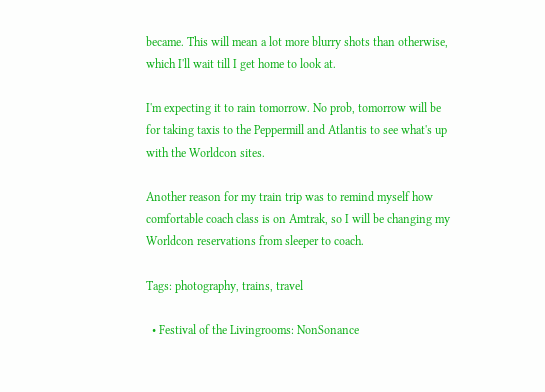became. This will mean a lot more blurry shots than otherwise, which I'll wait till I get home to look at.

I'm expecting it to rain tomorrow. No prob, tomorrow will be for taking taxis to the Peppermill and Atlantis to see what's up with the Worldcon sites.

Another reason for my train trip was to remind myself how comfortable coach class is on Amtrak, so I will be changing my Worldcon reservations from sleeper to coach.

Tags: photography, trains, travel

  • Festival of the Livingrooms: NonSonance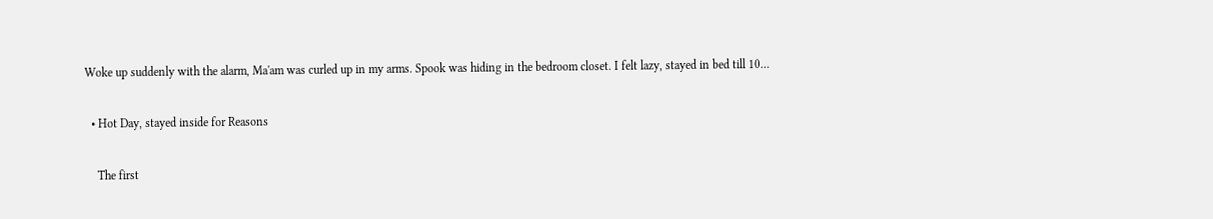Woke up suddenly with the alarm, Ma'am was curled up in my arms. Spook was hiding in the bedroom closet. I felt lazy, stayed in bed till 10…

  • Hot Day, stayed inside for Reasons

    The first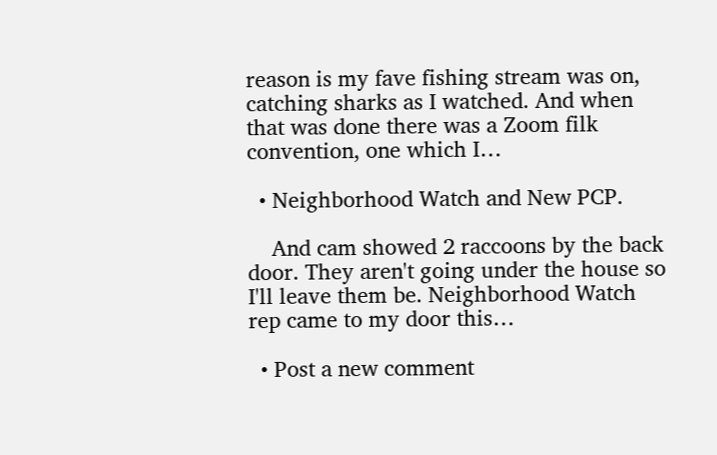reason is my fave fishing stream was on, catching sharks as I watched. And when that was done there was a Zoom filk convention, one which I…

  • Neighborhood Watch and New PCP.

    And cam showed 2 raccoons by the back door. They aren't going under the house so I'll leave them be. Neighborhood Watch rep came to my door this…

  • Post a new comment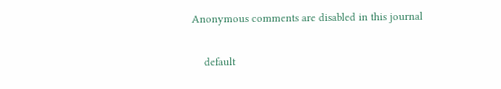Anonymous comments are disabled in this journal

    default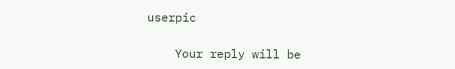userpic

    Your reply will be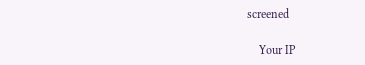screened

    Your IP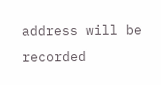address will be recorded